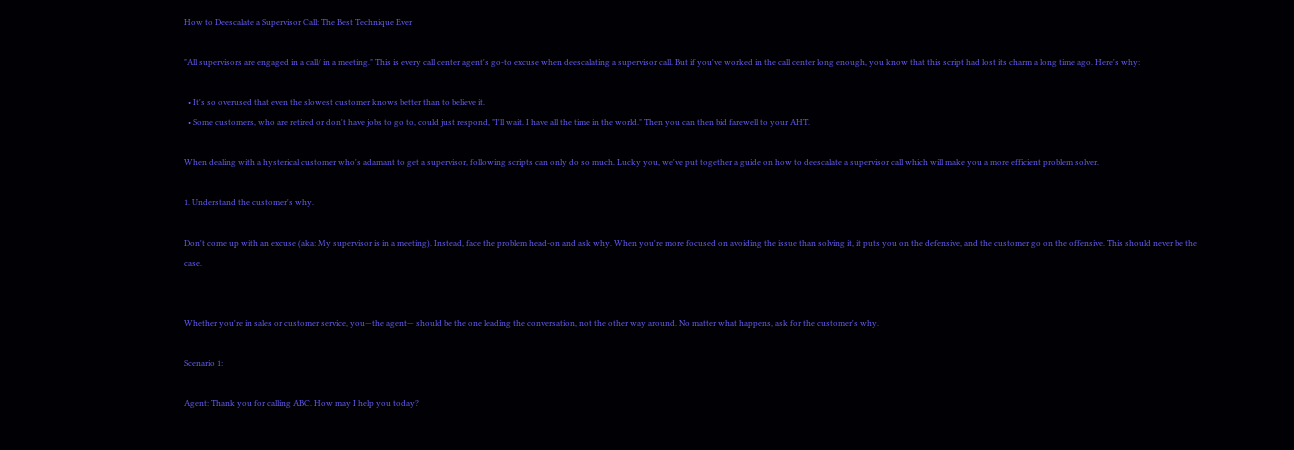How to Deescalate a Supervisor Call: The Best Technique Ever

"All supervisors are engaged in a call/ in a meeting." This is every call center agent's go-to excuse when deescalating a supervisor call. But if you've worked in the call center long enough, you know that this script had lost its charm a long time ago. Here's why:

  • It's so overused that even the slowest customer knows better than to believe it.
  • Some customers, who are retired or don't have jobs to go to, could just respond, "I'll wait. I have all the time in the world." Then you can then bid farewell to your AHT.

When dealing with a hysterical customer who's adamant to get a supervisor, following scripts can only do so much. Lucky you, we've put together a guide on how to deescalate a supervisor call which will make you a more efficient problem solver.

1. Understand the customer's why.

Don't come up with an excuse (aka: My supervisor is in a meeting). Instead, face the problem head-on and ask why. When you're more focused on avoiding the issue than solving it, it puts you on the defensive, and the customer go on the offensive. This should never be the case.


Whether you're in sales or customer service, you—the agent— should be the one leading the conversation, not the other way around. No matter what happens, ask for the customer's why.

Scenario 1:

Agent: Thank you for calling ABC. How may I help you today?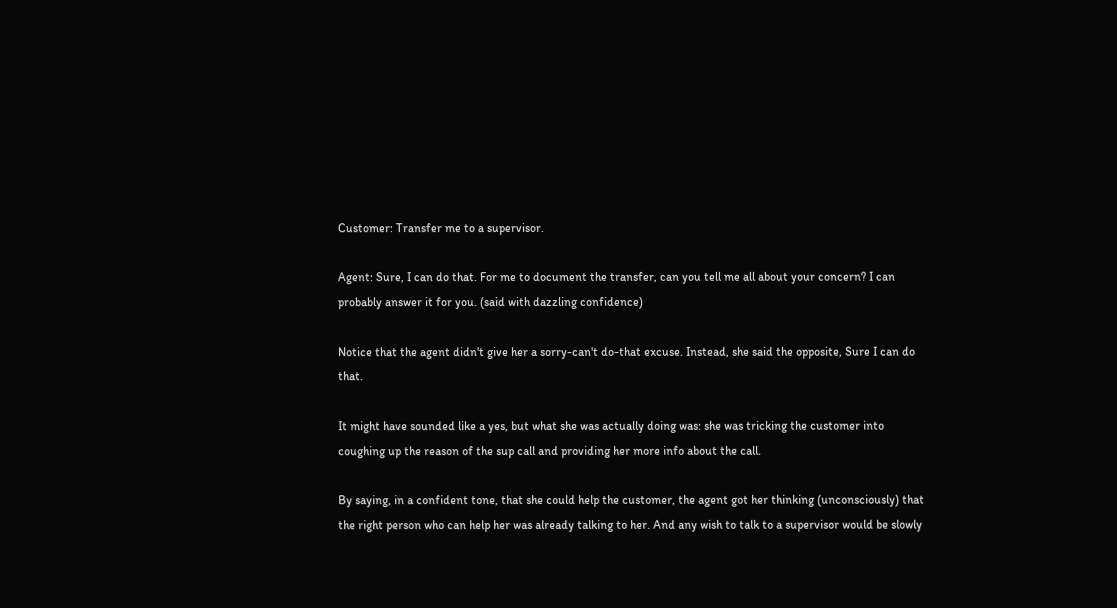Customer: Transfer me to a supervisor.

Agent: Sure, I can do that. For me to document the transfer, can you tell me all about your concern? I can probably answer it for you. (said with dazzling confidence)

Notice that the agent didn't give her a sorry-can't do-that excuse. Instead, she said the opposite, Sure I can do that.

It might have sounded like a yes, but what she was actually doing was: she was tricking the customer into coughing up the reason of the sup call and providing her more info about the call.

By saying, in a confident tone, that she could help the customer, the agent got her thinking (unconsciously) that the right person who can help her was already talking to her. And any wish to talk to a supervisor would be slowly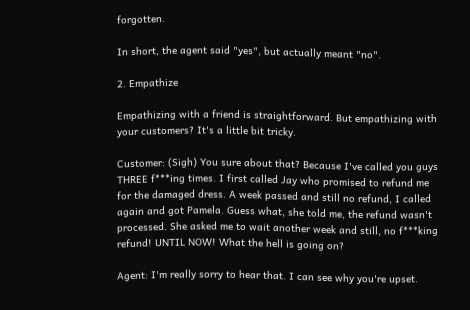forgotten.

In short, the agent said "yes", but actually meant "no".

2. Empathize

Empathizing with a friend is straightforward. But empathizing with your customers? It's a little bit tricky.

Customer: (Sigh) You sure about that? Because I've called you guys THREE f***ing times. I first called Jay who promised to refund me for the damaged dress. A week passed and still no refund, I called again and got Pamela. Guess what, she told me, the refund wasn't processed. She asked me to wait another week and still, no f***king refund! UNTIL NOW! What the hell is going on?

Agent: I'm really sorry to hear that. I can see why you're upset.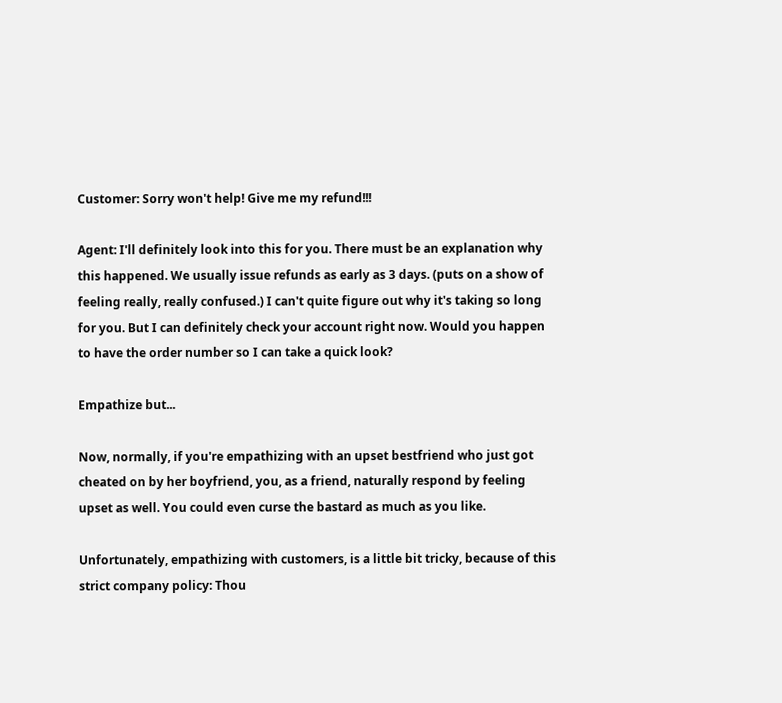Customer: Sorry won't help! Give me my refund!!!

Agent: I'll definitely look into this for you. There must be an explanation why this happened. We usually issue refunds as early as 3 days. (puts on a show of feeling really, really confused.) I can't quite figure out why it's taking so long for you. But I can definitely check your account right now. Would you happen to have the order number so I can take a quick look?

Empathize but...

Now, normally, if you're empathizing with an upset bestfriend who just got cheated on by her boyfriend, you, as a friend, naturally respond by feeling upset as well. You could even curse the bastard as much as you like.

Unfortunately, empathizing with customers, is a little bit tricky, because of this strict company policy: Thou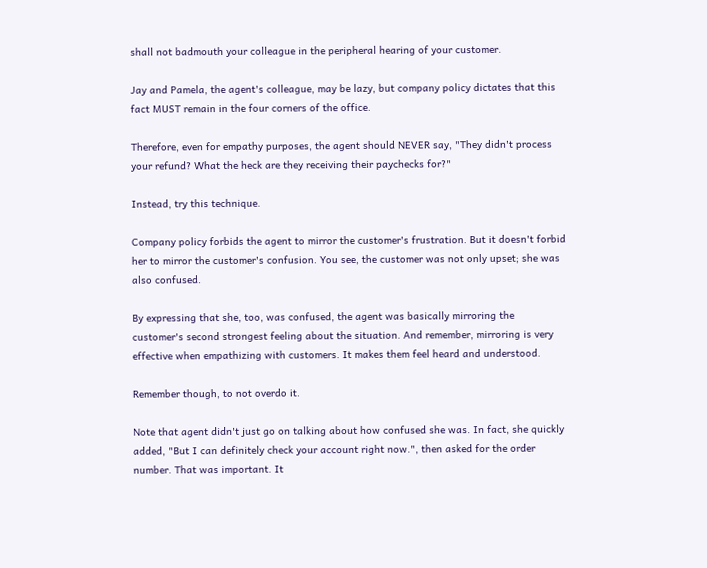shall not badmouth your colleague in the peripheral hearing of your customer.

Jay and Pamela, the agent's colleague, may be lazy, but company policy dictates that this fact MUST remain in the four corners of the office.

Therefore, even for empathy purposes, the agent should NEVER say, "They didn't process your refund? What the heck are they receiving their paychecks for?"

Instead, try this technique.

Company policy forbids the agent to mirror the customer's frustration. But it doesn't forbid her to mirror the customer's confusion. You see, the customer was not only upset; she was also confused.

By expressing that she, too, was confused, the agent was basically mirroring the customer's second strongest feeling about the situation. And remember, mirroring is very effective when empathizing with customers. It makes them feel heard and understood.

Remember though, to not overdo it.

Note that agent didn't just go on talking about how confused she was. In fact, she quickly added, "But I can definitely check your account right now.", then asked for the order number. That was important. It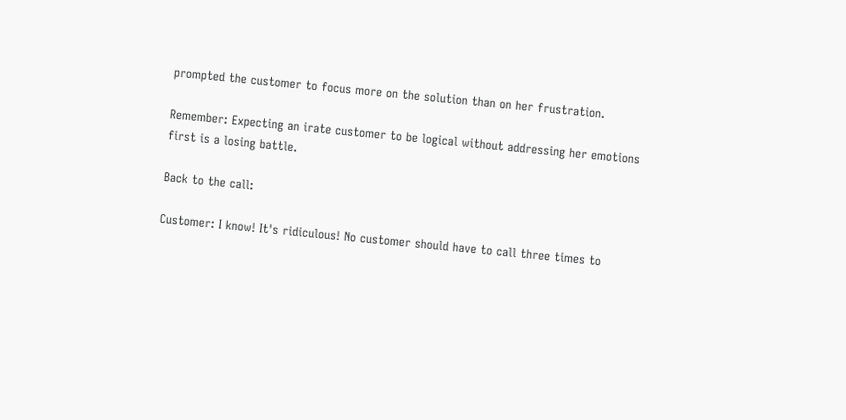prompted the customer to focus more on the solution than on her frustration.

Remember: Expecting an irate customer to be logical without addressing her emotions first is a losing battle.

Back to the call:

Customer: I know! It's ridiculous! No customer should have to call three times to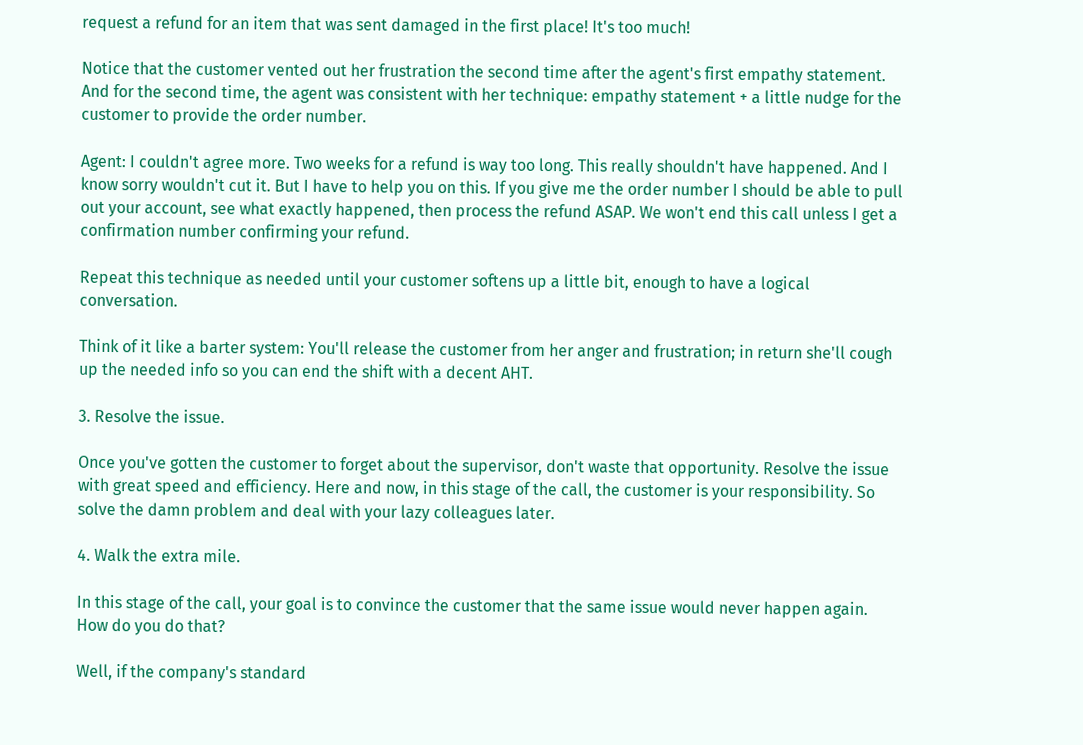request a refund for an item that was sent damaged in the first place! It's too much!

Notice that the customer vented out her frustration the second time after the agent's first empathy statement. And for the second time, the agent was consistent with her technique: empathy statement + a little nudge for the customer to provide the order number.

Agent: I couldn't agree more. Two weeks for a refund is way too long. This really shouldn't have happened. And I know sorry wouldn't cut it. But I have to help you on this. If you give me the order number I should be able to pull out your account, see what exactly happened, then process the refund ASAP. We won't end this call unless I get a confirmation number confirming your refund.

Repeat this technique as needed until your customer softens up a little bit, enough to have a logical conversation.

Think of it like a barter system: You'll release the customer from her anger and frustration; in return she'll cough up the needed info so you can end the shift with a decent AHT.

3. Resolve the issue.

Once you've gotten the customer to forget about the supervisor, don't waste that opportunity. Resolve the issue with great speed and efficiency. Here and now, in this stage of the call, the customer is your responsibility. So solve the damn problem and deal with your lazy colleagues later.

4. Walk the extra mile.

In this stage of the call, your goal is to convince the customer that the same issue would never happen again. How do you do that?

Well, if the company's standard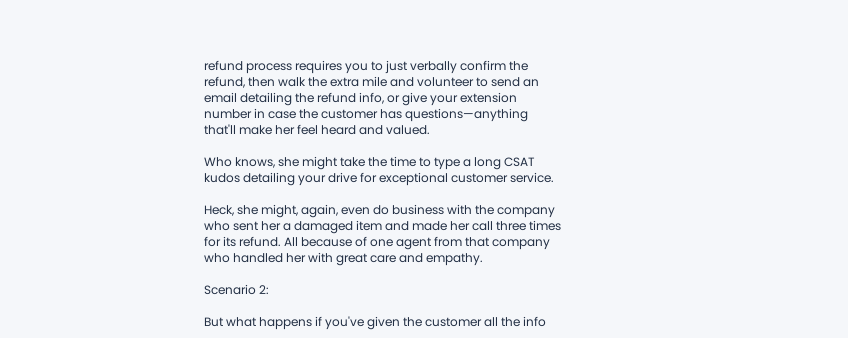refund process requires you to just verbally confirm the refund, then walk the extra mile and volunteer to send an email detailing the refund info, or give your extension number in case the customer has questions—anything that'll make her feel heard and valued.

Who knows, she might take the time to type a long CSAT kudos detailing your drive for exceptional customer service.

Heck, she might, again, even do business with the company who sent her a damaged item and made her call three times for its refund. All because of one agent from that company who handled her with great care and empathy.

Scenario 2:

But what happens if you've given the customer all the info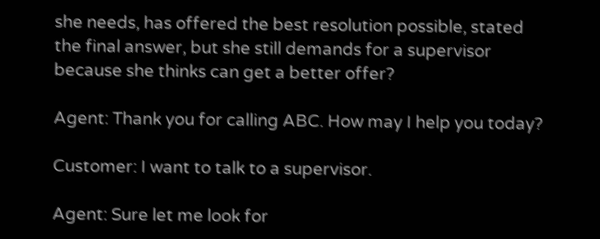she needs, has offered the best resolution possible, stated the final answer, but she still demands for a supervisor because she thinks can get a better offer?

Agent: Thank you for calling ABC. How may I help you today?

Customer: I want to talk to a supervisor.

Agent: Sure let me look for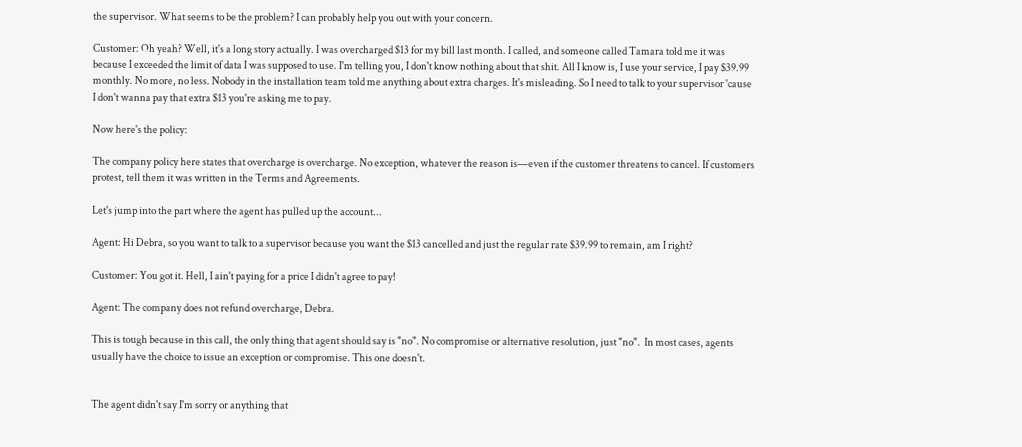the supervisor. What seems to be the problem? I can probably help you out with your concern.

Customer: Oh yeah? Well, it's a long story actually. I was overcharged $13 for my bill last month. I called, and someone called Tamara told me it was because I exceeded the limit of data I was supposed to use. I'm telling you, I don't know nothing about that shit. All I know is, I use your service, I pay $39.99 monthly. No more, no less. Nobody in the installation team told me anything about extra charges. It's misleading. So I need to talk to your supervisor 'cause I don't wanna pay that extra $13 you're asking me to pay.

Now here's the policy:

The company policy here states that overcharge is overcharge. No exception, whatever the reason is—even if the customer threatens to cancel. If customers protest, tell them it was written in the Terms and Agreements.

Let's jump into the part where the agent has pulled up the account...

Agent: Hi Debra, so you want to talk to a supervisor because you want the $13 cancelled and just the regular rate $39.99 to remain, am I right?

Customer: You got it. Hell, I ain't paying for a price I didn't agree to pay!

Agent: The company does not refund overcharge, Debra.

This is tough because in this call, the only thing that agent should say is "no". No compromise or alternative resolution, just "no".  In most cases, agents usually have the choice to issue an exception or compromise. This one doesn't.


The agent didn't say I'm sorry or anything that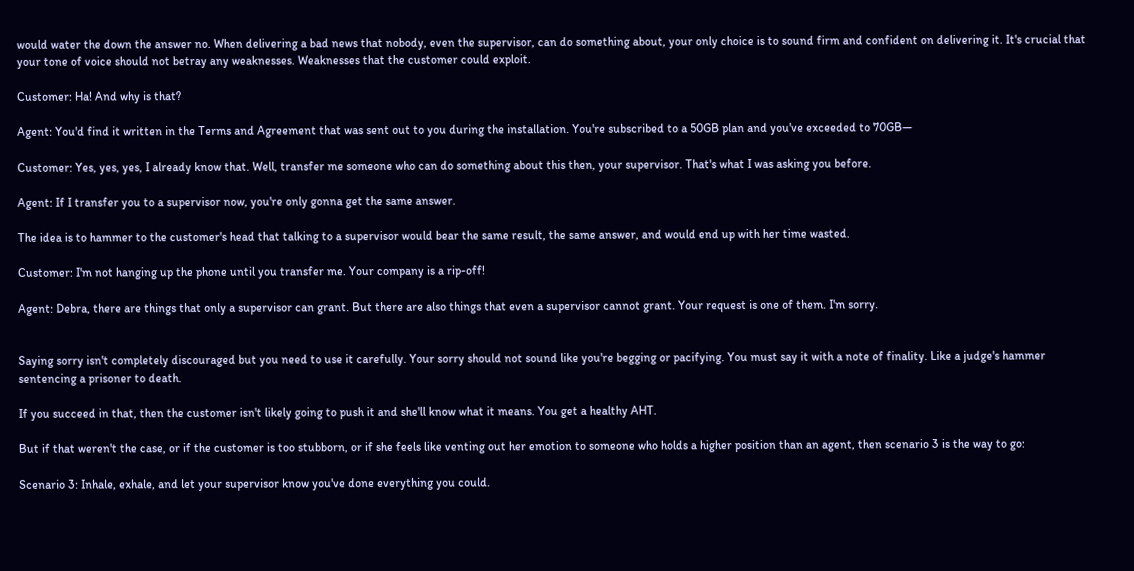would water the down the answer no. When delivering a bad news that nobody, even the supervisor, can do something about, your only choice is to sound firm and confident on delivering it. It's crucial that your tone of voice should not betray any weaknesses. Weaknesses that the customer could exploit.

Customer: Ha! And why is that?

Agent: You'd find it written in the Terms and Agreement that was sent out to you during the installation. You're subscribed to a 50GB plan and you've exceeded to 70GB—

Customer: Yes, yes, yes, I already know that. Well, transfer me someone who can do something about this then, your supervisor. That's what I was asking you before.

Agent: If I transfer you to a supervisor now, you're only gonna get the same answer.

The idea is to hammer to the customer's head that talking to a supervisor would bear the same result, the same answer, and would end up with her time wasted.

Customer: I'm not hanging up the phone until you transfer me. Your company is a rip-off!

Agent: Debra, there are things that only a supervisor can grant. But there are also things that even a supervisor cannot grant. Your request is one of them. I'm sorry.


Saying sorry isn't completely discouraged but you need to use it carefully. Your sorry should not sound like you're begging or pacifying. You must say it with a note of finality. Like a judge's hammer sentencing a prisoner to death.

If you succeed in that, then the customer isn't likely going to push it and she'll know what it means. You get a healthy AHT.

But if that weren't the case, or if the customer is too stubborn, or if she feels like venting out her emotion to someone who holds a higher position than an agent, then scenario 3 is the way to go:

Scenario 3: Inhale, exhale, and let your supervisor know you've done everything you could.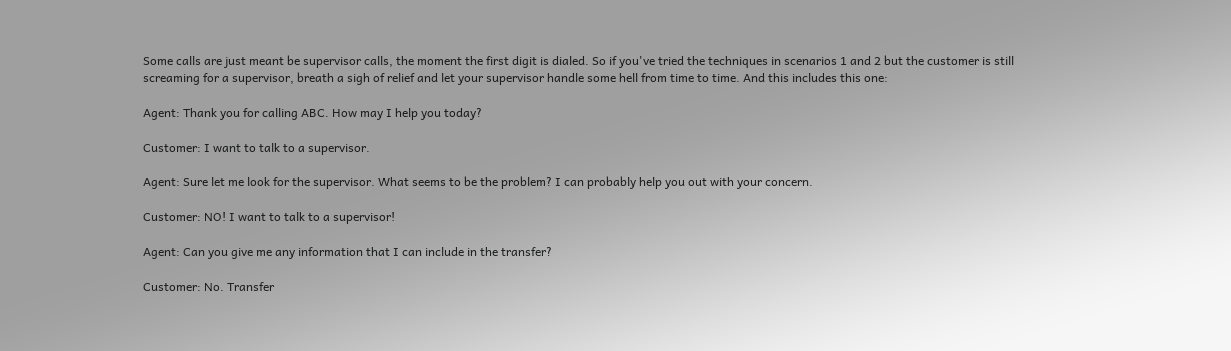Some calls are just meant be supervisor calls, the moment the first digit is dialed. So if you've tried the techniques in scenarios 1 and 2 but the customer is still screaming for a supervisor, breath a sigh of relief and let your supervisor handle some hell from time to time. And this includes this one:

Agent: Thank you for calling ABC. How may I help you today?

Customer: I want to talk to a supervisor.

Agent: Sure let me look for the supervisor. What seems to be the problem? I can probably help you out with your concern.

Customer: NO! I want to talk to a supervisor!

Agent: Can you give me any information that I can include in the transfer?

Customer: No. Transfer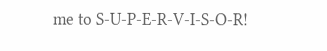me to S-U-P-E-R-V-I-S-O-R!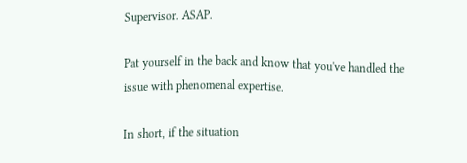Supervisor. ASAP.

Pat yourself in the back and know that you've handled the issue with phenomenal expertise.

In short, if the situation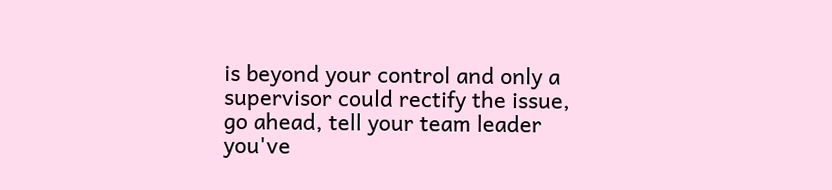is beyond your control and only a supervisor could rectify the issue, go ahead, tell your team leader you've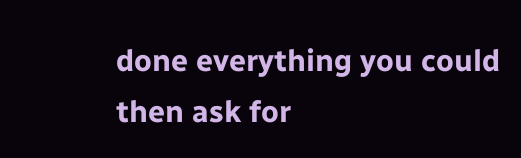done everything you could then ask for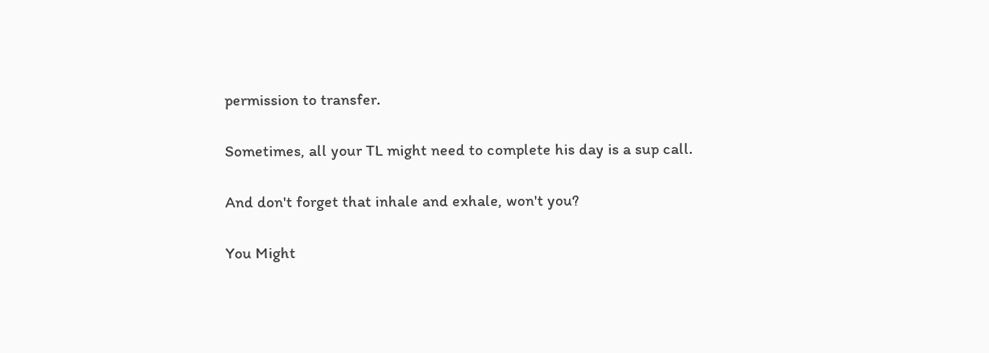permission to transfer.

Sometimes, all your TL might need to complete his day is a sup call.

And don't forget that inhale and exhale, won't you?

You Might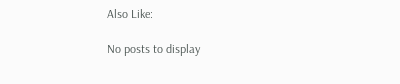Also Like:

No posts to display